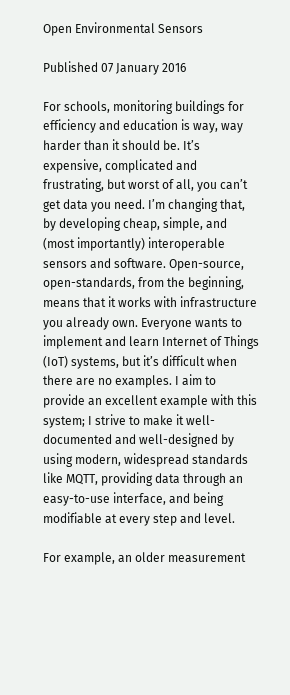Open Environmental Sensors

Published 07 January 2016

For schools, monitoring buildings for efficiency and education is way, way harder than it should be. It’s expensive, complicated and frustrating, but worst of all, you can’t get data you need. I’m changing that, by developing cheap, simple, and (most importantly) interoperable sensors and software. Open-source, open-standards, from the beginning, means that it works with infrastructure you already own. Everyone wants to implement and learn Internet of Things (IoT) systems, but it’s difficult when there are no examples. I aim to provide an excellent example with this system; I strive to make it well-documented and well-designed by using modern, widespread standards like MQTT, providing data through an easy-to-use interface, and being modifiable at every step and level.

For example, an older measurement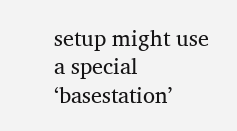setup might use a special ‘basestation’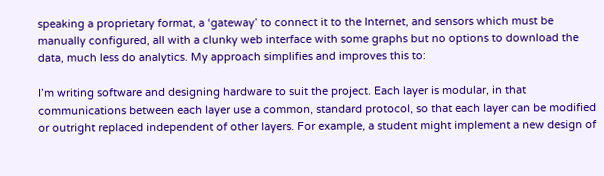speaking a proprietary format, a ‘gateway’ to connect it to the Internet, and sensors which must be manually configured, all with a clunky web interface with some graphs but no options to download the data, much less do analytics. My approach simplifies and improves this to:

I’m writing software and designing hardware to suit the project. Each layer is modular, in that communications between each layer use a common, standard protocol, so that each layer can be modified or outright replaced independent of other layers. For example, a student might implement a new design of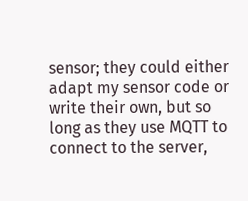sensor; they could either adapt my sensor code or write their own, but so long as they use MQTT to connect to the server,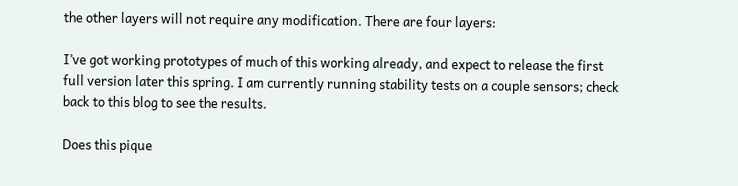the other layers will not require any modification. There are four layers:

I’ve got working prototypes of much of this working already, and expect to release the first full version later this spring. I am currently running stability tests on a couple sensors; check back to this blog to see the results.

Does this pique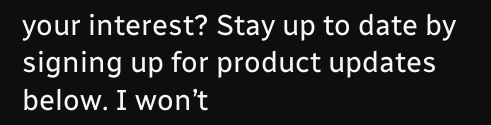your interest? Stay up to date by signing up for product updates below. I won’t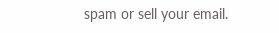spam or sell your email.